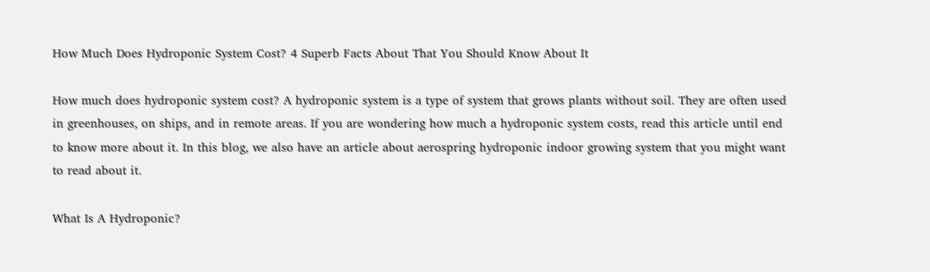How Much Does Hydroponic System Cost? 4 Superb Facts About That You Should Know About It

How much does hydroponic system cost? A hydroponic system is a type of system that grows plants without soil. They are often used in greenhouses, on ships, and in remote areas. If you are wondering how much a hydroponic system costs, read this article until end to know more about it. In this blog, we also have an article about aerospring hydroponic indoor growing system that you might want to read about it.

What Is A Hydroponic?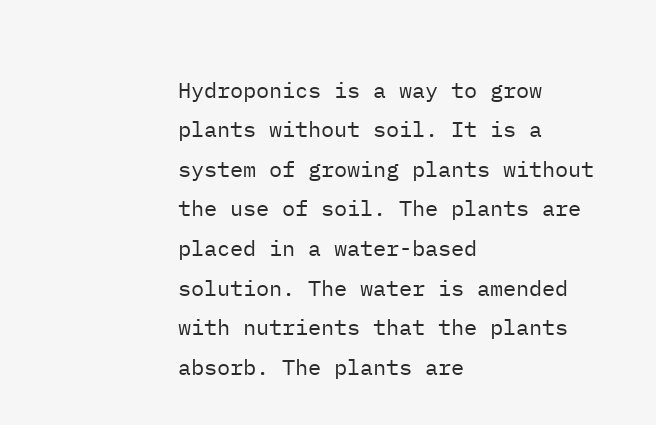Hydroponics is a way to grow plants without soil. It is a system of growing plants without the use of soil. The plants are placed in a water-based solution. The water is amended with nutrients that the plants absorb. The plants are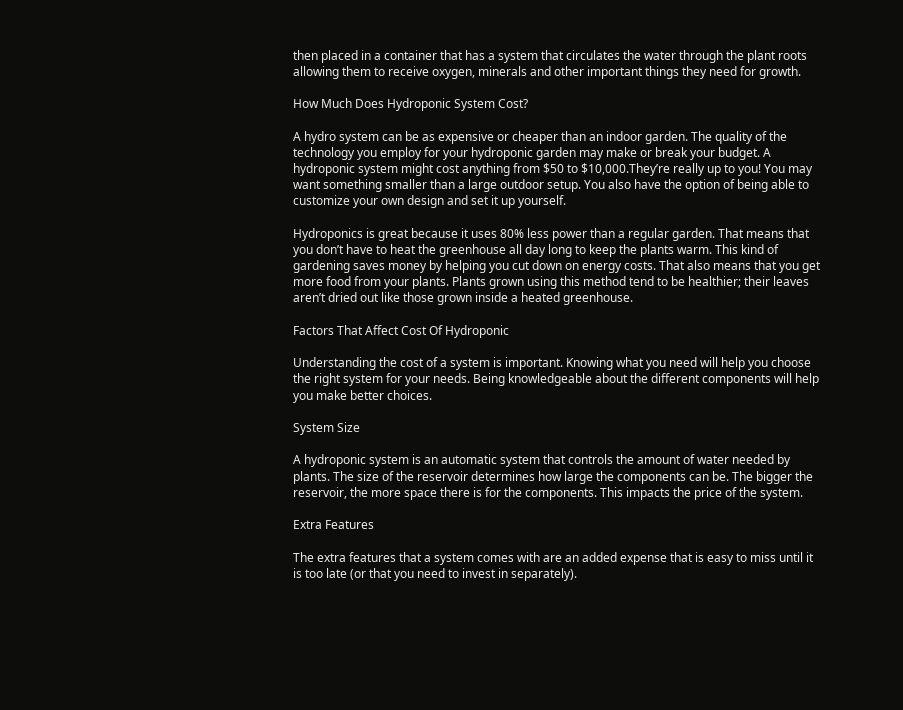then placed in a container that has a system that circulates the water through the plant roots allowing them to receive oxygen, minerals and other important things they need for growth.

How Much Does Hydroponic System Cost?

A hydro system can be as expensive or cheaper than an indoor garden. The quality of the technology you employ for your hydroponic garden may make or break your budget. A hydroponic system might cost anything from $50 to $10,000.They’re really up to you! You may want something smaller than a large outdoor setup. You also have the option of being able to customize your own design and set it up yourself.

Hydroponics is great because it uses 80% less power than a regular garden. That means that you don’t have to heat the greenhouse all day long to keep the plants warm. This kind of gardening saves money by helping you cut down on energy costs. That also means that you get more food from your plants. Plants grown using this method tend to be healthier; their leaves aren’t dried out like those grown inside a heated greenhouse.

Factors That Affect Cost Of Hydroponic

Understanding the cost of a system is important. Knowing what you need will help you choose the right system for your needs. Being knowledgeable about the different components will help you make better choices.

System Size

A hydroponic system is an automatic system that controls the amount of water needed by plants. The size of the reservoir determines how large the components can be. The bigger the reservoir, the more space there is for the components. This impacts the price of the system.

Extra Features

The extra features that a system comes with are an added expense that is easy to miss until it is too late (or that you need to invest in separately).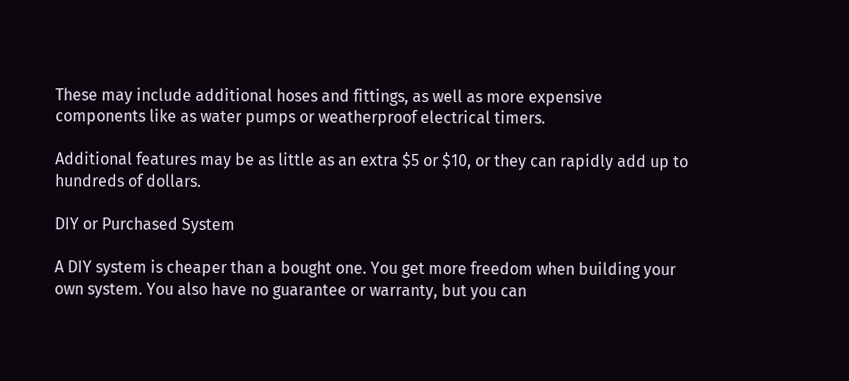These may include additional hoses and fittings, as well as more expensive components like as water pumps or weatherproof electrical timers.

Additional features may be as little as an extra $5 or $10, or they can rapidly add up to hundreds of dollars.

DIY or Purchased System

A DIY system is cheaper than a bought one. You get more freedom when building your own system. You also have no guarantee or warranty, but you can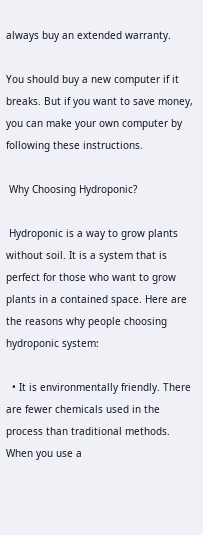always buy an extended warranty.

You should buy a new computer if it breaks. But if you want to save money, you can make your own computer by following these instructions.

 Why Choosing Hydroponic?

 Hydroponic is a way to grow plants without soil. It is a system that is perfect for those who want to grow plants in a contained space. Here are the reasons why people choosing hydroponic system:

  • It is environmentally friendly. There are fewer chemicals used in the process than traditional methods. When you use a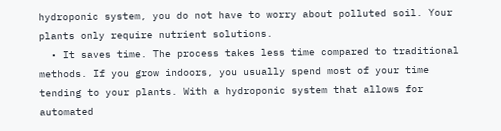hydroponic system, you do not have to worry about polluted soil. Your plants only require nutrient solutions.
  • It saves time. The process takes less time compared to traditional methods. If you grow indoors, you usually spend most of your time tending to your plants. With a hydroponic system that allows for automated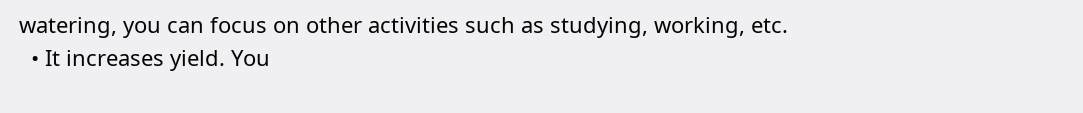watering, you can focus on other activities such as studying, working, etc.
  • It increases yield. You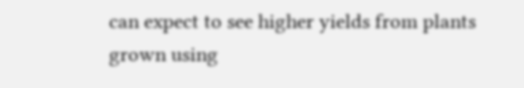can expect to see higher yields from plants grown using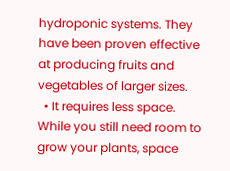hydroponic systems. They have been proven effective at producing fruits and vegetables of larger sizes.
  • It requires less space. While you still need room to grow your plants, space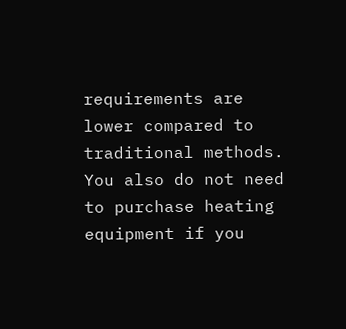requirements are lower compared to traditional methods. You also do not need to purchase heating equipment if you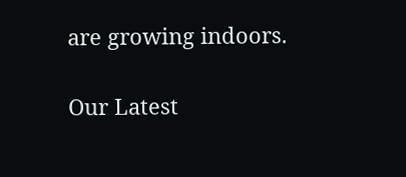are growing indoors.

Our Latest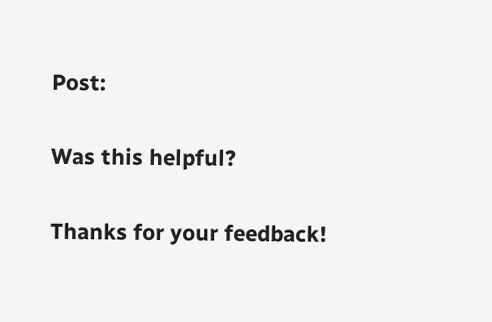Post:

Was this helpful?

Thanks for your feedback!